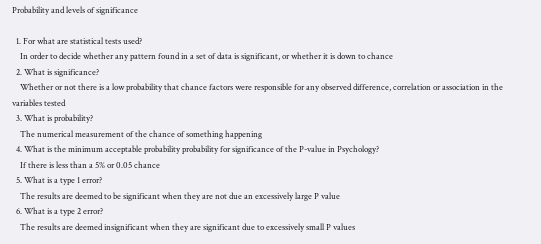Probability and levels of significance

  1. For what are statistical tests used?
    In order to decide whether any pattern found in a set of data is significant, or whether it is down to chance
  2. What is significance?
    Whether or not there is a low probability that chance factors were responsible for any observed difference, correlation or association in the variables tested
  3. What is probability?
    The numerical measurement of the chance of something happening
  4. What is the minimum acceptable probability probability for significance of the P-value in Psychology?
    If there is less than a 5% or 0.05 chance
  5. What is a type 1 error?
    The results are deemed to be significant when they are not due an excessively large P value
  6. What is a type 2 error?
    The results are deemed insignificant when they are significant due to excessively small P values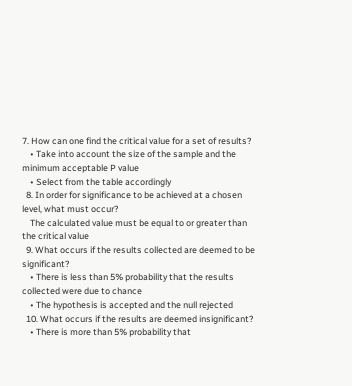7. How can one find the critical value for a set of results?
    • Take into account the size of the sample and the minimum acceptable P value
    • Select from the table accordingly
  8. In order for significance to be achieved at a chosen level, what must occur?
    The calculated value must be equal to or greater than the critical value
  9. What occurs if the results collected are deemed to be significant?
    • There is less than 5% probability that the results collected were due to chance
    • The hypothesis is accepted and the null rejected
  10. What occurs if the results are deemed insignificant?
    • There is more than 5% probability that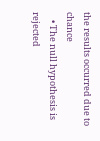the results occurred due to chance
    • The null hypothesis is rejected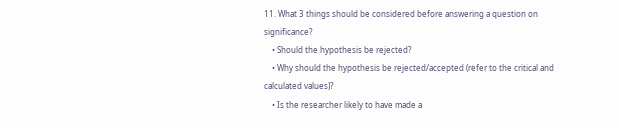11. What 3 things should be considered before answering a question on significance?
    • Should the hypothesis be rejected?
    • Why should the hypothesis be rejected/accepted (refer to the critical and calculated values)?
    • Is the researcher likely to have made a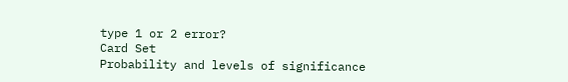type 1 or 2 error?
Card Set
Probability and levels of significance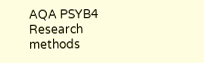AQA PSYB4 Research methods